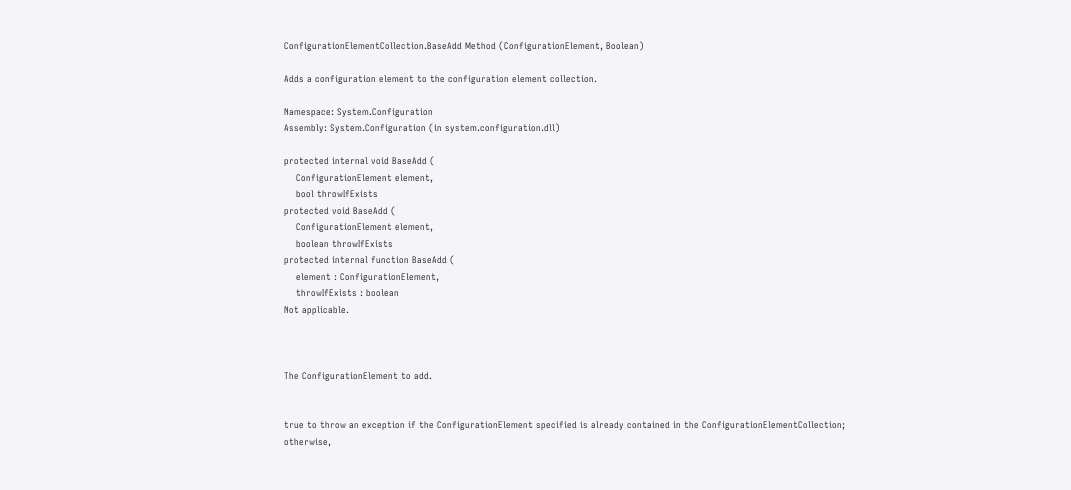ConfigurationElementCollection.BaseAdd Method (ConfigurationElement, Boolean)

Adds a configuration element to the configuration element collection.

Namespace: System.Configuration
Assembly: System.Configuration (in system.configuration.dll)

protected internal void BaseAdd (
    ConfigurationElement element,
    bool throwIfExists
protected void BaseAdd (
    ConfigurationElement element,
    boolean throwIfExists
protected internal function BaseAdd (
    element : ConfigurationElement,
    throwIfExists : boolean
Not applicable.



The ConfigurationElement to add.


true to throw an exception if the ConfigurationElement specified is already contained in the ConfigurationElementCollection; otherwise,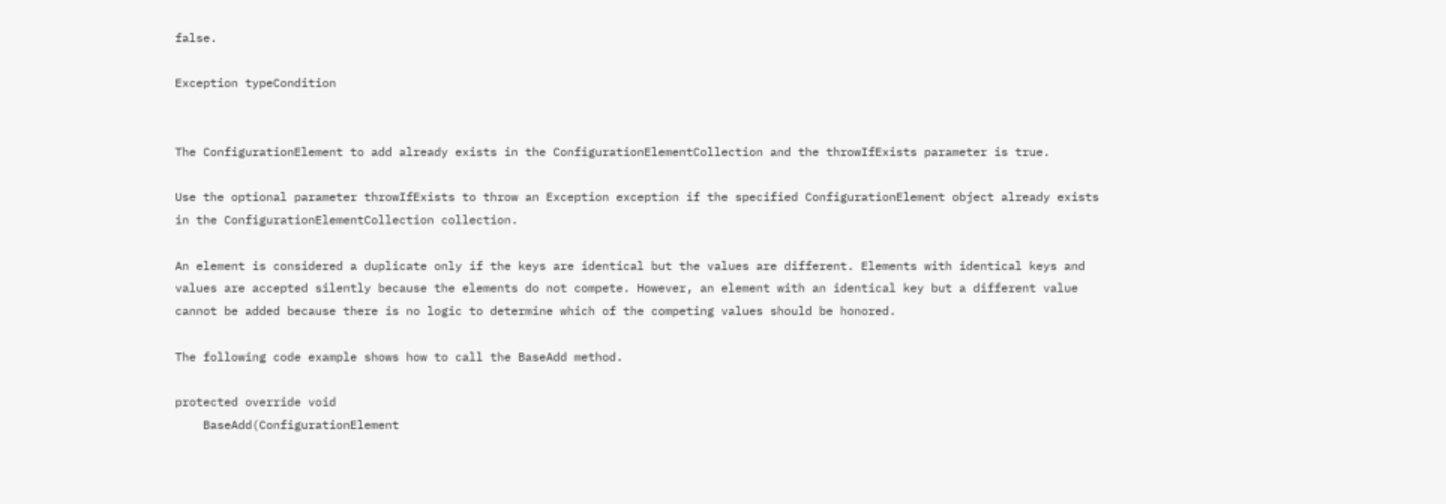false.

Exception typeCondition


The ConfigurationElement to add already exists in the ConfigurationElementCollection and the throwIfExists parameter is true.

Use the optional parameter throwIfExists to throw an Exception exception if the specified ConfigurationElement object already exists in the ConfigurationElementCollection collection.

An element is considered a duplicate only if the keys are identical but the values are different. Elements with identical keys and values are accepted silently because the elements do not compete. However, an element with an identical key but a different value cannot be added because there is no logic to determine which of the competing values should be honored.

The following code example shows how to call the BaseAdd method.

protected override void
    BaseAdd(ConfigurationElement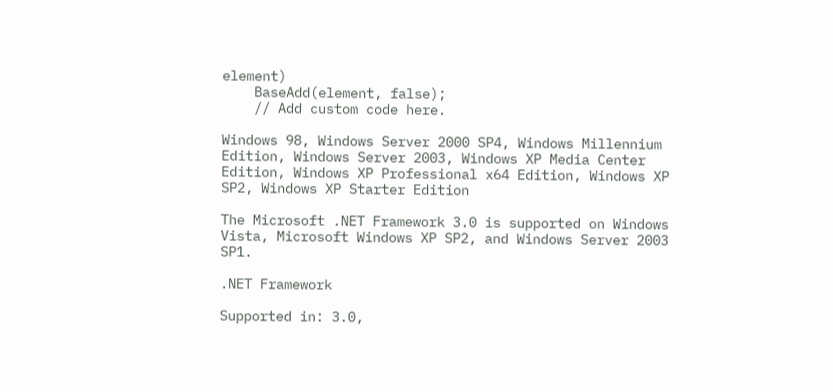element)
    BaseAdd(element, false);
    // Add custom code here.

Windows 98, Windows Server 2000 SP4, Windows Millennium Edition, Windows Server 2003, Windows XP Media Center Edition, Windows XP Professional x64 Edition, Windows XP SP2, Windows XP Starter Edition

The Microsoft .NET Framework 3.0 is supported on Windows Vista, Microsoft Windows XP SP2, and Windows Server 2003 SP1.

.NET Framework

Supported in: 3.0,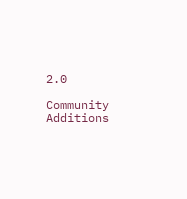2.0

Community Additions